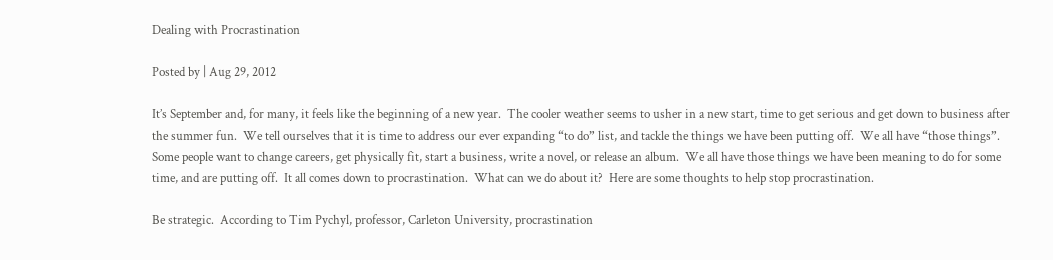Dealing with Procrastination

Posted by | Aug 29, 2012

It’s September and, for many, it feels like the beginning of a new year.  The cooler weather seems to usher in a new start, time to get serious and get down to business after the summer fun.  We tell ourselves that it is time to address our ever expanding “to do” list, and tackle the things we have been putting off.  We all have “those things”.  Some people want to change careers, get physically fit, start a business, write a novel, or release an album.  We all have those things we have been meaning to do for some time, and are putting off.  It all comes down to procrastination.  What can we do about it?  Here are some thoughts to help stop procrastination.

Be strategic.  According to Tim Pychyl, professor, Carleton University, procrastination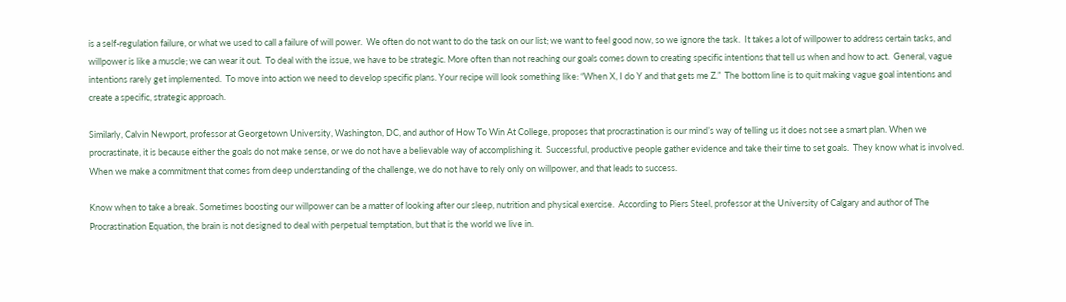is a self-regulation failure, or what we used to call a failure of will power.  We often do not want to do the task on our list; we want to feel good now, so we ignore the task.  It takes a lot of willpower to address certain tasks, and willpower is like a muscle; we can wear it out.  To deal with the issue, we have to be strategic. More often than not reaching our goals comes down to creating specific intentions that tell us when and how to act.  General, vague intentions rarely get implemented.  To move into action we need to develop specific plans. Your recipe will look something like: “When X, I do Y and that gets me Z.”  The bottom line is to quit making vague goal intentions and create a specific, strategic approach.

Similarly, Calvin Newport, professor at Georgetown University, Washington, DC, and author of How To Win At College, proposes that procrastination is our mind’s way of telling us it does not see a smart plan. When we procrastinate, it is because either the goals do not make sense, or we do not have a believable way of accomplishing it.  Successful, productive people gather evidence and take their time to set goals.  They know what is involved. When we make a commitment that comes from deep understanding of the challenge, we do not have to rely only on willpower, and that leads to success.

Know when to take a break. Sometimes boosting our willpower can be a matter of looking after our sleep, nutrition and physical exercise.  According to Piers Steel, professor at the University of Calgary and author of The Procrastination Equation, the brain is not designed to deal with perpetual temptation, but that is the world we live in.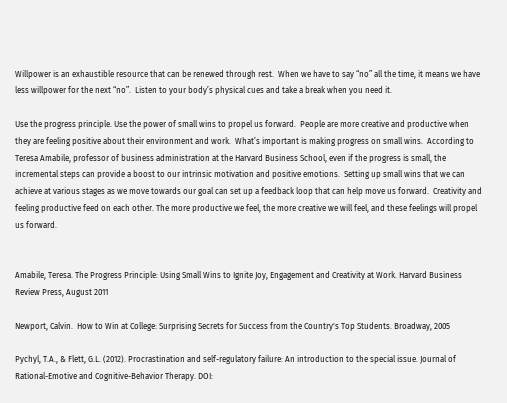Willpower is an exhaustible resource that can be renewed through rest.  When we have to say “no” all the time, it means we have less willpower for the next “no”.  Listen to your body’s physical cues and take a break when you need it.

Use the progress principle. Use the power of small wins to propel us forward.  People are more creative and productive when they are feeling positive about their environment and work.  What’s important is making progress on small wins.  According to Teresa Amabile, professor of business administration at the Harvard Business School, even if the progress is small, the incremental steps can provide a boost to our intrinsic motivation and positive emotions.  Setting up small wins that we can achieve at various stages as we move towards our goal can set up a feedback loop that can help move us forward.  Creativity and feeling productive feed on each other. The more productive we feel, the more creative we will feel, and these feelings will propel us forward.


Amabile, Teresa. The Progress Principle: Using Small Wins to Ignite Joy, Engagement and Creativity at Work. Harvard Business Review Press, August 2011

Newport, Calvin.  How to Win at College: Surprising Secrets for Success from the Country's Top Students. Broadway, 2005

Pychyl, T.A., & Flett, G.L. (2012). Procrastination and self-regulatory failure: An introduction to the special issue. Journal of Rational-Emotive and Cognitive-Behavior Therapy. DOI: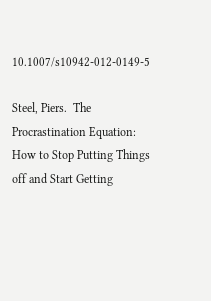10.1007/s10942-012-0149-5

Steel, Piers.  The Procrastination Equation: How to Stop Putting Things off and Start Getting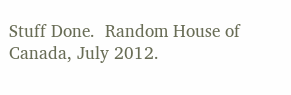Stuff Done.  Random House of Canada, July 2012.